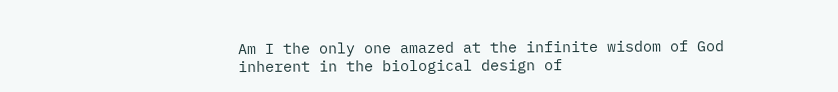Am I the only one amazed at the infinite wisdom of God inherent in the biological design of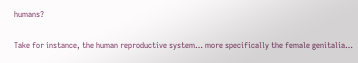humans?

Take for instance, the human reproductive system… more specifically the female genitalia…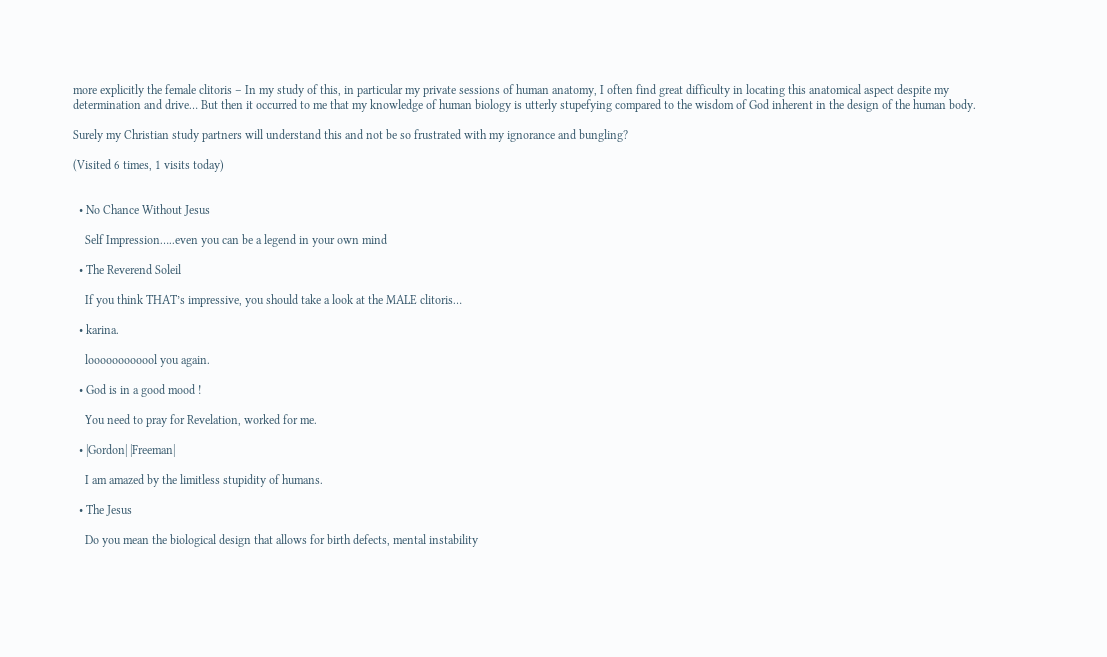more explicitly the female clitoris – In my study of this, in particular my private sessions of human anatomy, I often find great difficulty in locating this anatomical aspect despite my determination and drive… But then it occurred to me that my knowledge of human biology is utterly stupefying compared to the wisdom of God inherent in the design of the human body.

Surely my Christian study partners will understand this and not be so frustrated with my ignorance and bungling?

(Visited 6 times, 1 visits today)


  • No Chance Without Jesus

    Self Impression…..even you can be a legend in your own mind

  • The Reverend Soleil

    If you think THAT’s impressive, you should take a look at the MALE clitoris…

  • karina.

    loooooooooool you again.

  • God is in a good mood !

    You need to pray for Revelation, worked for me.

  • |Gordon| |Freeman|

    I am amazed by the limitless stupidity of humans.

  • The Jesus

    Do you mean the biological design that allows for birth defects, mental instability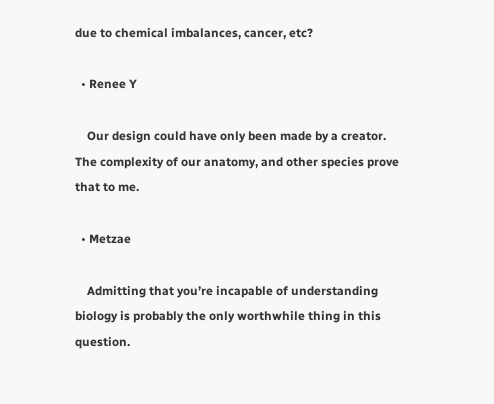due to chemical imbalances, cancer, etc?

  • Renee Y

    Our design could have only been made by a creator. The complexity of our anatomy, and other species prove that to me.

  • Metzae

    Admitting that you’re incapable of understanding biology is probably the only worthwhile thing in this question.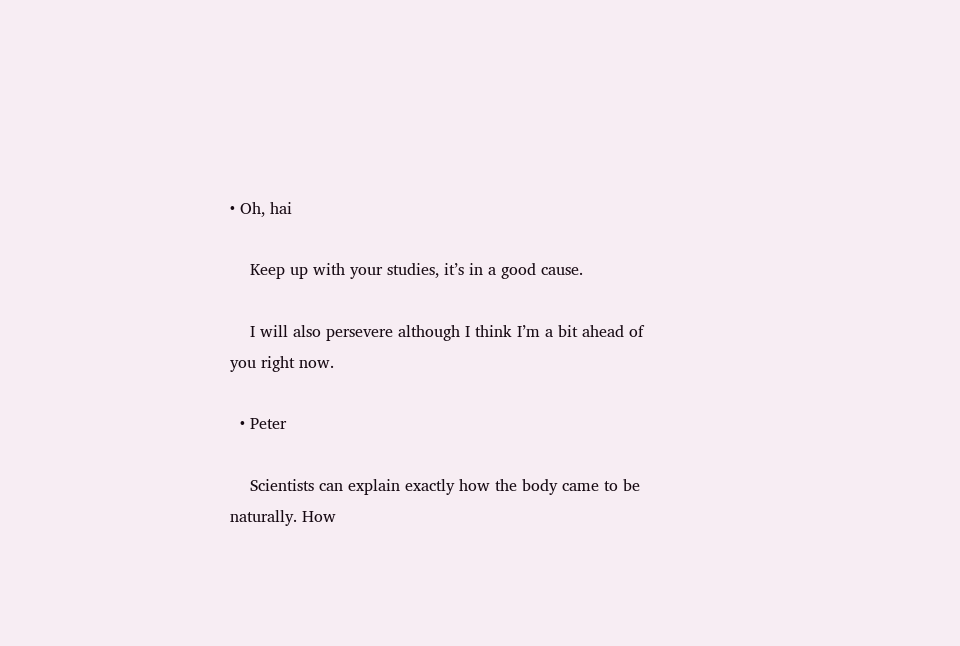• Oh, hai

    Keep up with your studies, it’s in a good cause.

    I will also persevere although I think I’m a bit ahead of you right now.

  • Peter

    Scientists can explain exactly how the body came to be naturally. How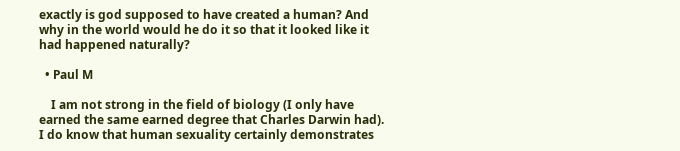exactly is god supposed to have created a human? And why in the world would he do it so that it looked like it had happened naturally?

  • Paul M

    I am not strong in the field of biology (I only have earned the same earned degree that Charles Darwin had). I do know that human sexuality certainly demonstrates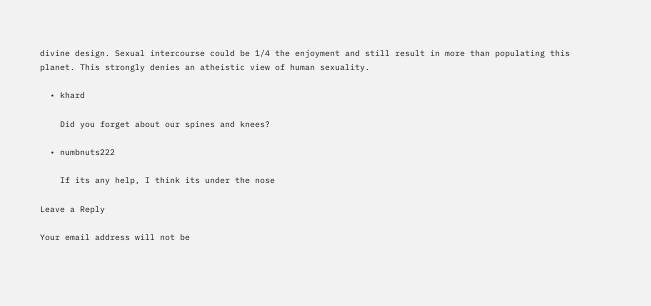divine design. Sexual intercourse could be 1/4 the enjoyment and still result in more than populating this planet. This strongly denies an atheistic view of human sexuality.

  • khard

    Did you forget about our spines and knees?

  • numbnuts222

    If its any help, I think its under the nose

Leave a Reply

Your email address will not be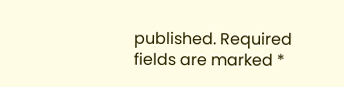published. Required fields are marked *